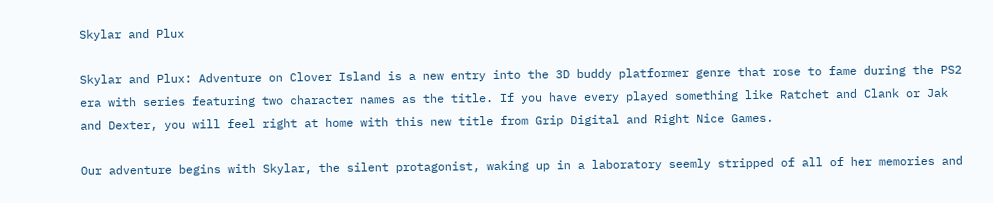Skylar and Plux

Skylar and Plux: Adventure on Clover Island is a new entry into the 3D buddy platformer genre that rose to fame during the PS2 era with series featuring two character names as the title. If you have every played something like Ratchet and Clank or Jak and Dexter, you will feel right at home with this new title from Grip Digital and Right Nice Games.

Our adventure begins with Skylar, the silent protagonist, waking up in a laboratory seemly stripped of all of her memories and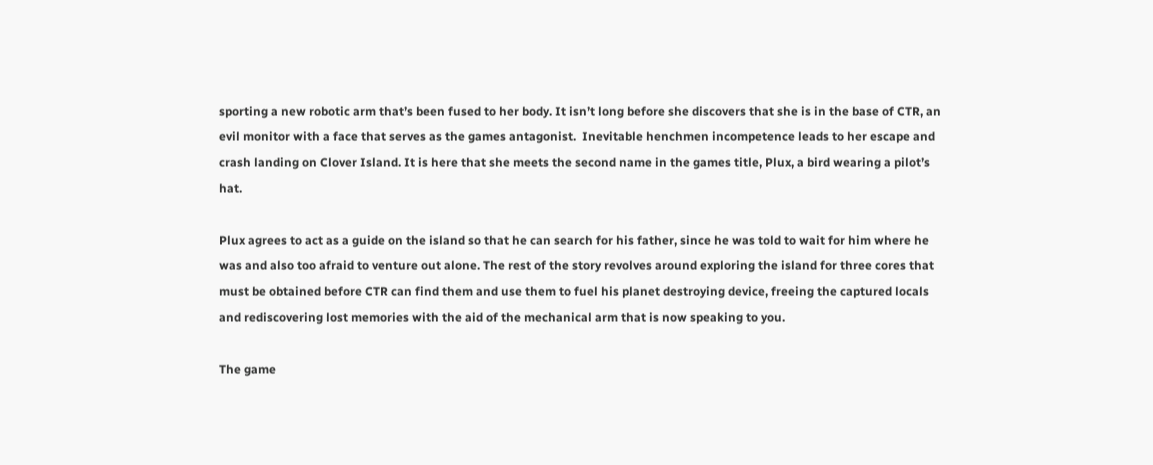sporting a new robotic arm that’s been fused to her body. It isn’t long before she discovers that she is in the base of CTR, an evil monitor with a face that serves as the games antagonist.  Inevitable henchmen incompetence leads to her escape and crash landing on Clover Island. It is here that she meets the second name in the games title, Plux, a bird wearing a pilot’s hat.

Plux agrees to act as a guide on the island so that he can search for his father, since he was told to wait for him where he was and also too afraid to venture out alone. The rest of the story revolves around exploring the island for three cores that must be obtained before CTR can find them and use them to fuel his planet destroying device, freeing the captured locals and rediscovering lost memories with the aid of the mechanical arm that is now speaking to you.

The game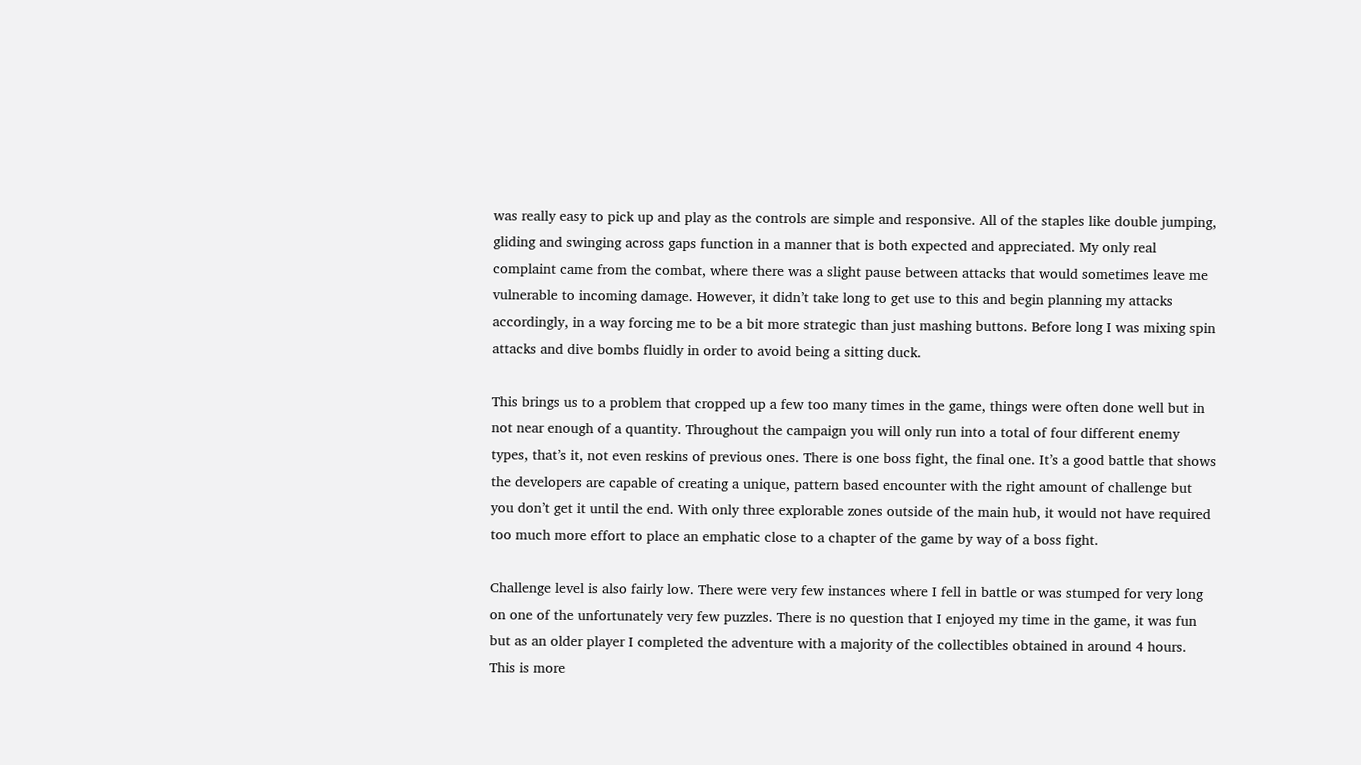was really easy to pick up and play as the controls are simple and responsive. All of the staples like double jumping, gliding and swinging across gaps function in a manner that is both expected and appreciated. My only real complaint came from the combat, where there was a slight pause between attacks that would sometimes leave me vulnerable to incoming damage. However, it didn’t take long to get use to this and begin planning my attacks accordingly, in a way forcing me to be a bit more strategic than just mashing buttons. Before long I was mixing spin attacks and dive bombs fluidly in order to avoid being a sitting duck.

This brings us to a problem that cropped up a few too many times in the game, things were often done well but in not near enough of a quantity. Throughout the campaign you will only run into a total of four different enemy types, that’s it, not even reskins of previous ones. There is one boss fight, the final one. It’s a good battle that shows the developers are capable of creating a unique, pattern based encounter with the right amount of challenge but you don’t get it until the end. With only three explorable zones outside of the main hub, it would not have required too much more effort to place an emphatic close to a chapter of the game by way of a boss fight.

Challenge level is also fairly low. There were very few instances where I fell in battle or was stumped for very long on one of the unfortunately very few puzzles. There is no question that I enjoyed my time in the game, it was fun but as an older player I completed the adventure with a majority of the collectibles obtained in around 4 hours. This is more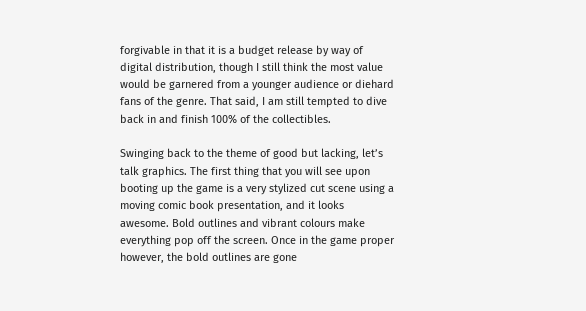forgivable in that it is a budget release by way of digital distribution, though I still think the most value would be garnered from a younger audience or diehard fans of the genre. That said, I am still tempted to dive back in and finish 100% of the collectibles.

Swinging back to the theme of good but lacking, let’s talk graphics. The first thing that you will see upon booting up the game is a very stylized cut scene using a moving comic book presentation, and it looks awesome. Bold outlines and vibrant colours make everything pop off the screen. Once in the game proper however, the bold outlines are gone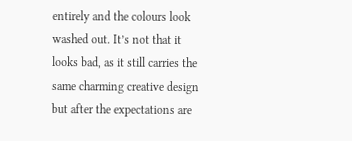entirely and the colours look washed out. It’s not that it looks bad, as it still carries the same charming creative design but after the expectations are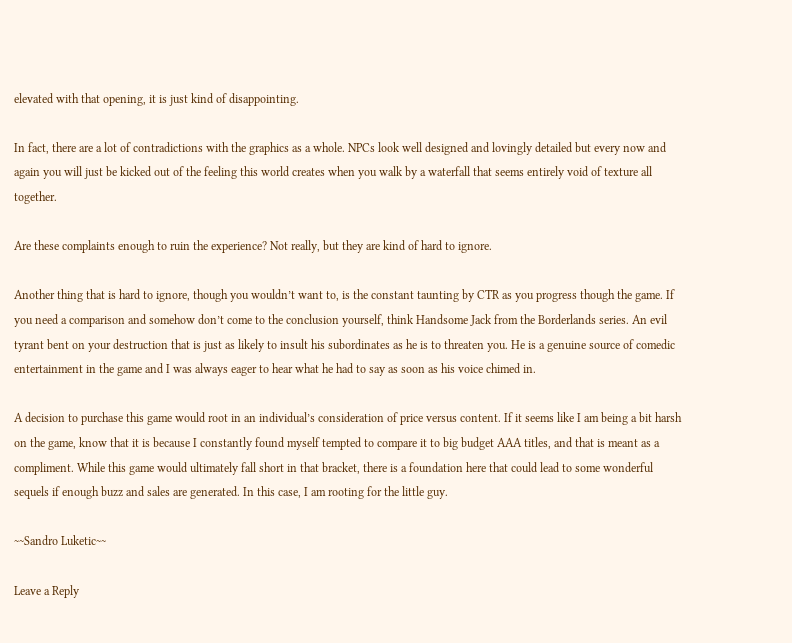elevated with that opening, it is just kind of disappointing.

In fact, there are a lot of contradictions with the graphics as a whole. NPCs look well designed and lovingly detailed but every now and again you will just be kicked out of the feeling this world creates when you walk by a waterfall that seems entirely void of texture all together.

Are these complaints enough to ruin the experience? Not really, but they are kind of hard to ignore.

Another thing that is hard to ignore, though you wouldn’t want to, is the constant taunting by CTR as you progress though the game. If you need a comparison and somehow don’t come to the conclusion yourself, think Handsome Jack from the Borderlands series. An evil tyrant bent on your destruction that is just as likely to insult his subordinates as he is to threaten you. He is a genuine source of comedic entertainment in the game and I was always eager to hear what he had to say as soon as his voice chimed in.

A decision to purchase this game would root in an individual’s consideration of price versus content. If it seems like I am being a bit harsh on the game, know that it is because I constantly found myself tempted to compare it to big budget AAA titles, and that is meant as a compliment. While this game would ultimately fall short in that bracket, there is a foundation here that could lead to some wonderful sequels if enough buzz and sales are generated. In this case, I am rooting for the little guy.

~~Sandro Luketic~~

Leave a Reply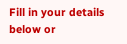Fill in your details below or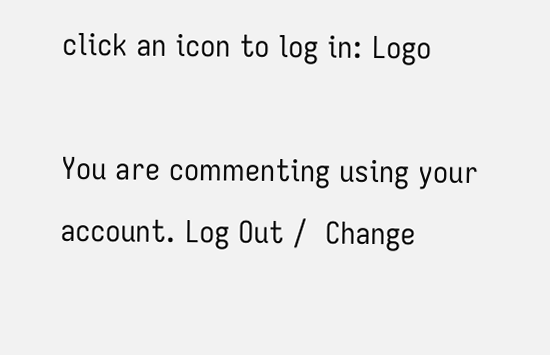click an icon to log in: Logo

You are commenting using your account. Log Out /  Change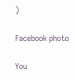)

Facebook photo

You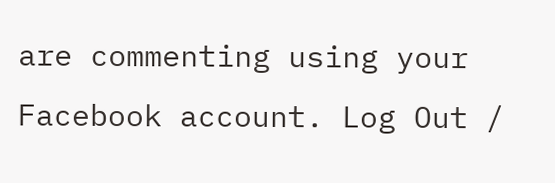are commenting using your Facebook account. Log Out /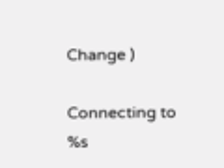Change )

Connecting to %s